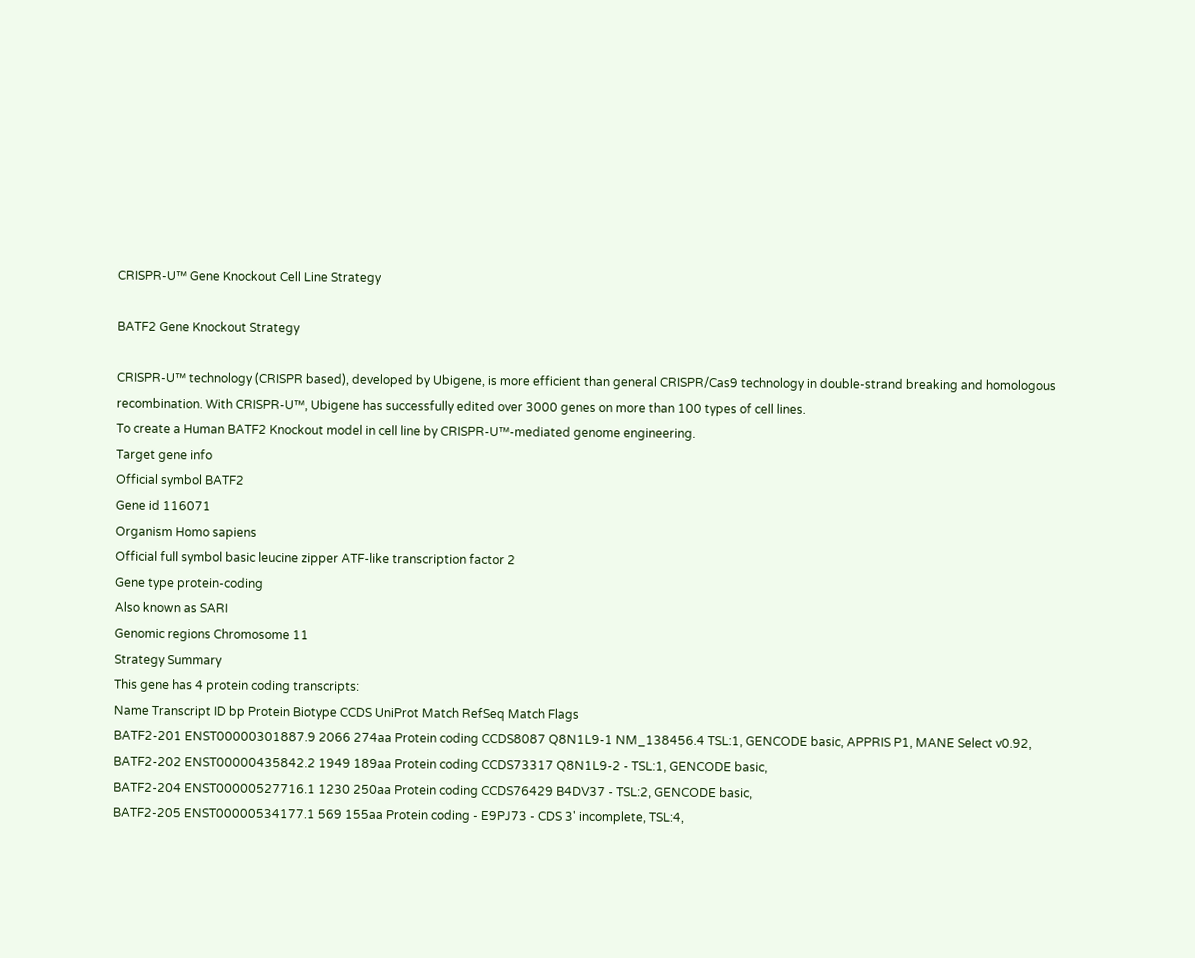CRISPR-U™ Gene Knockout Cell Line Strategy

BATF2 Gene Knockout Strategy

CRISPR-U™ technology (CRISPR based), developed by Ubigene, is more efficient than general CRISPR/Cas9 technology in double-strand breaking and homologous recombination. With CRISPR-U™, Ubigene has successfully edited over 3000 genes on more than 100 types of cell lines.
To create a Human BATF2 Knockout model in cell line by CRISPR-U™-mediated genome engineering.
Target gene info
Official symbol BATF2
Gene id 116071
Organism Homo sapiens
Official full symbol basic leucine zipper ATF-like transcription factor 2
Gene type protein-coding
Also known as SARI
Genomic regions Chromosome 11
Strategy Summary
This gene has 4 protein coding transcripts:
Name Transcript ID bp Protein Biotype CCDS UniProt Match RefSeq Match Flags
BATF2-201 ENST00000301887.9 2066 274aa Protein coding CCDS8087 Q8N1L9-1 NM_138456.4 TSL:1, GENCODE basic, APPRIS P1, MANE Select v0.92,
BATF2-202 ENST00000435842.2 1949 189aa Protein coding CCDS73317 Q8N1L9-2 - TSL:1, GENCODE basic,
BATF2-204 ENST00000527716.1 1230 250aa Protein coding CCDS76429 B4DV37 - TSL:2, GENCODE basic,
BATF2-205 ENST00000534177.1 569 155aa Protein coding - E9PJ73 - CDS 3' incomplete, TSL:4,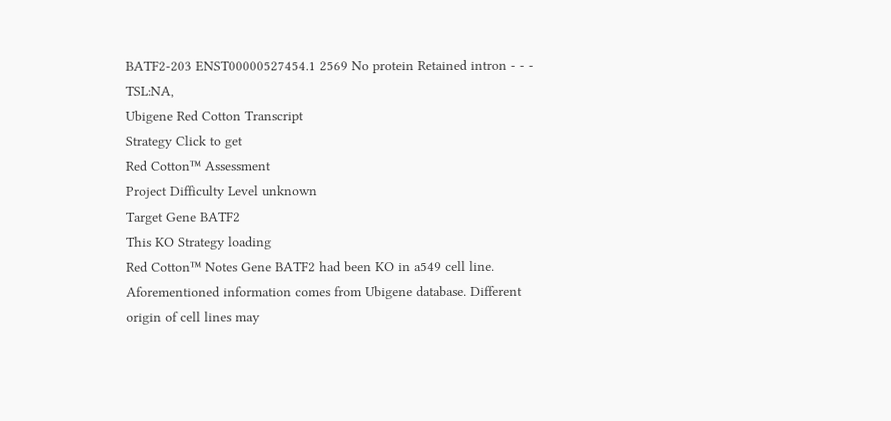BATF2-203 ENST00000527454.1 2569 No protein Retained intron - - - TSL:NA,
Ubigene Red Cotton Transcript
Strategy Click to get
Red Cotton™ Assessment
Project Difficulty Level unknown
Target Gene BATF2
This KO Strategy loading
Red Cotton™ Notes Gene BATF2 had been KO in a549 cell line.
Aforementioned information comes from Ubigene database. Different origin of cell lines may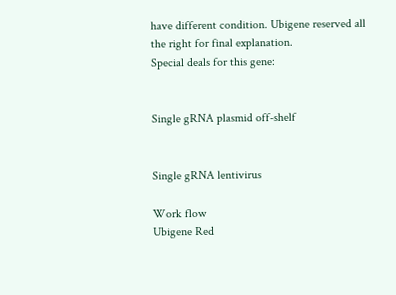have different condition. Ubigene reserved all the right for final explanation.
Special deals for this gene:


Single gRNA plasmid off-shelf


Single gRNA lentivirus

Work flow
Ubigene Red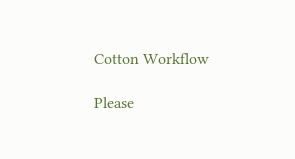Cotton Workflow

Please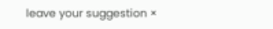leave your suggestion ×